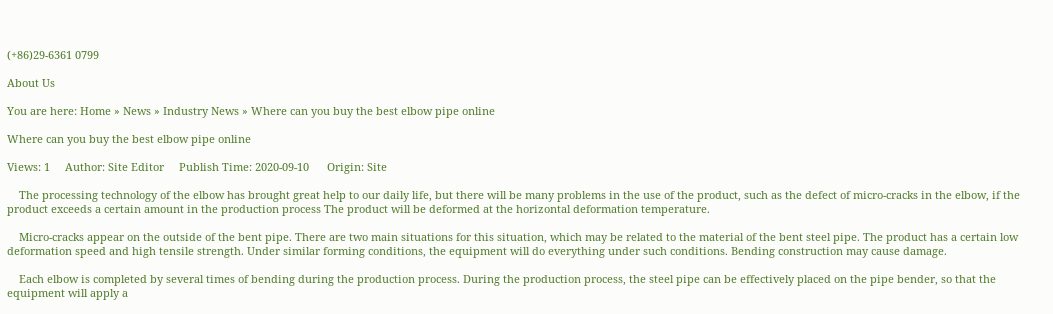(+86)29-6361 0799

About Us

You are here: Home » News » Industry News » Where can you buy the best elbow pipe online

Where can you buy the best elbow pipe online

Views: 1     Author: Site Editor     Publish Time: 2020-09-10      Origin: Site

    The processing technology of the elbow has brought great help to our daily life, but there will be many problems in the use of the product, such as the defect of micro-cracks in the elbow, if the product exceeds a certain amount in the production process The product will be deformed at the horizontal deformation temperature.

    Micro-cracks appear on the outside of the bent pipe. There are two main situations for this situation, which may be related to the material of the bent steel pipe. The product has a certain low deformation speed and high tensile strength. Under similar forming conditions, the equipment will do everything under such conditions. Bending construction may cause damage.

    Each elbow is completed by several times of bending during the production process. During the production process, the steel pipe can be effectively placed on the pipe bender, so that the equipment will apply a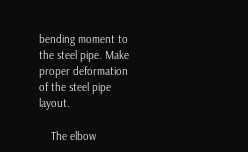bending moment to the steel pipe. Make proper deformation of the steel pipe layout.

    The elbow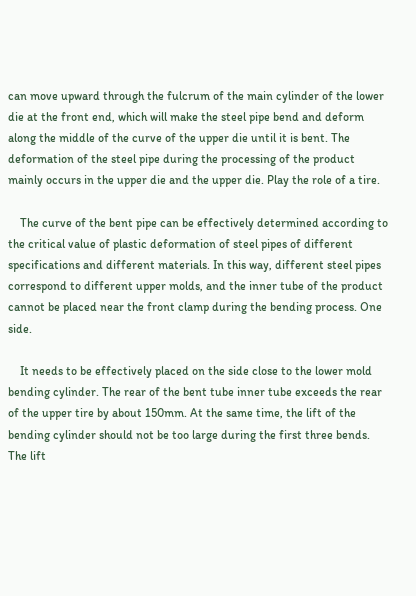can move upward through the fulcrum of the main cylinder of the lower die at the front end, which will make the steel pipe bend and deform along the middle of the curve of the upper die until it is bent. The deformation of the steel pipe during the processing of the product mainly occurs in the upper die and the upper die. Play the role of a tire.

    The curve of the bent pipe can be effectively determined according to the critical value of plastic deformation of steel pipes of different specifications and different materials. In this way, different steel pipes correspond to different upper molds, and the inner tube of the product cannot be placed near the front clamp during the bending process. One side.

    It needs to be effectively placed on the side close to the lower mold bending cylinder. The rear of the bent tube inner tube exceeds the rear of the upper tire by about 150mm. At the same time, the lift of the bending cylinder should not be too large during the first three bends. The lift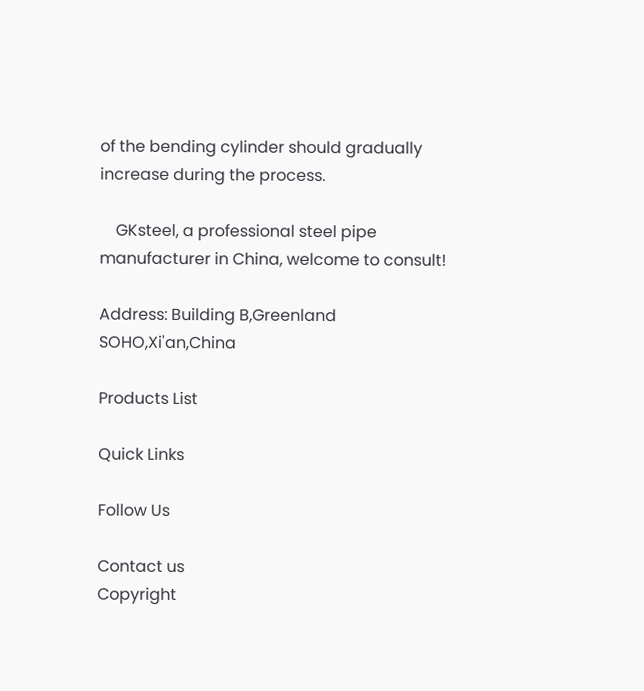of the bending cylinder should gradually increase during the process.

    GKsteel, a professional steel pipe manufacturer in China, welcome to consult!

Address: Building B,Greenland SOHO,Xi'an,China

Products List

Quick Links

Follow Us

Contact us
Copyright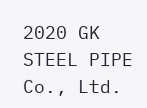2020 GK STEEL PIPE Co., Ltd.